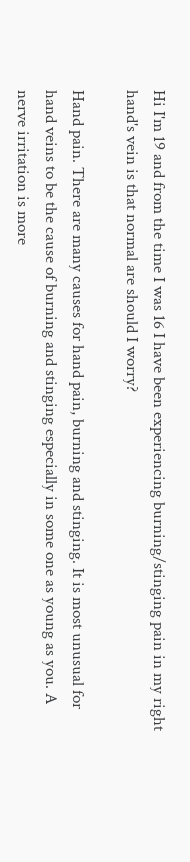Hi I'm 19 and from the time I was 16 I have been experiencing burning/stinging pain in my right hand's vein is that normal are should I worry?

Hand pain. There are many causes for hand pain, burning and stinging. It is most unusual for hand veins to be the cause of burning and stinging especially in some one as young as you. A nerve irritation is more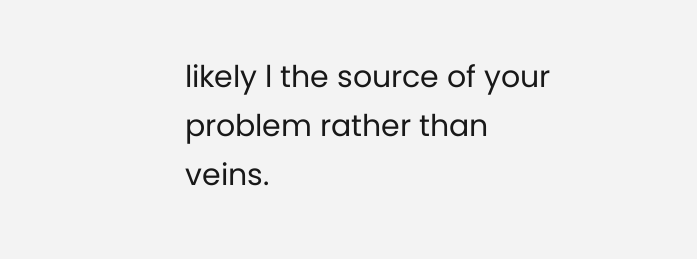likely l the source of your problem rather than veins.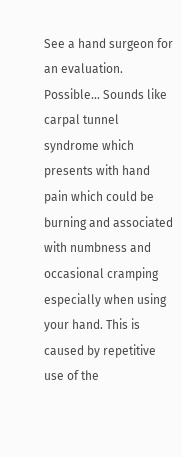See a hand surgeon for an evaluation.
Possible... Sounds like carpal tunnel syndrome which presents with hand pain which could be burning and associated with numbness and occasional cramping especially when using your hand. This is caused by repetitive use of the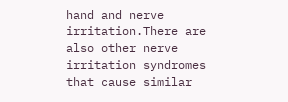hand and nerve irritation.There are also other nerve irritation syndromes that cause similar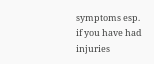symptoms esp. if you have had injuries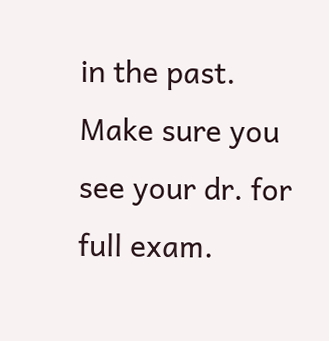in the past. Make sure you see your dr. for full exam.